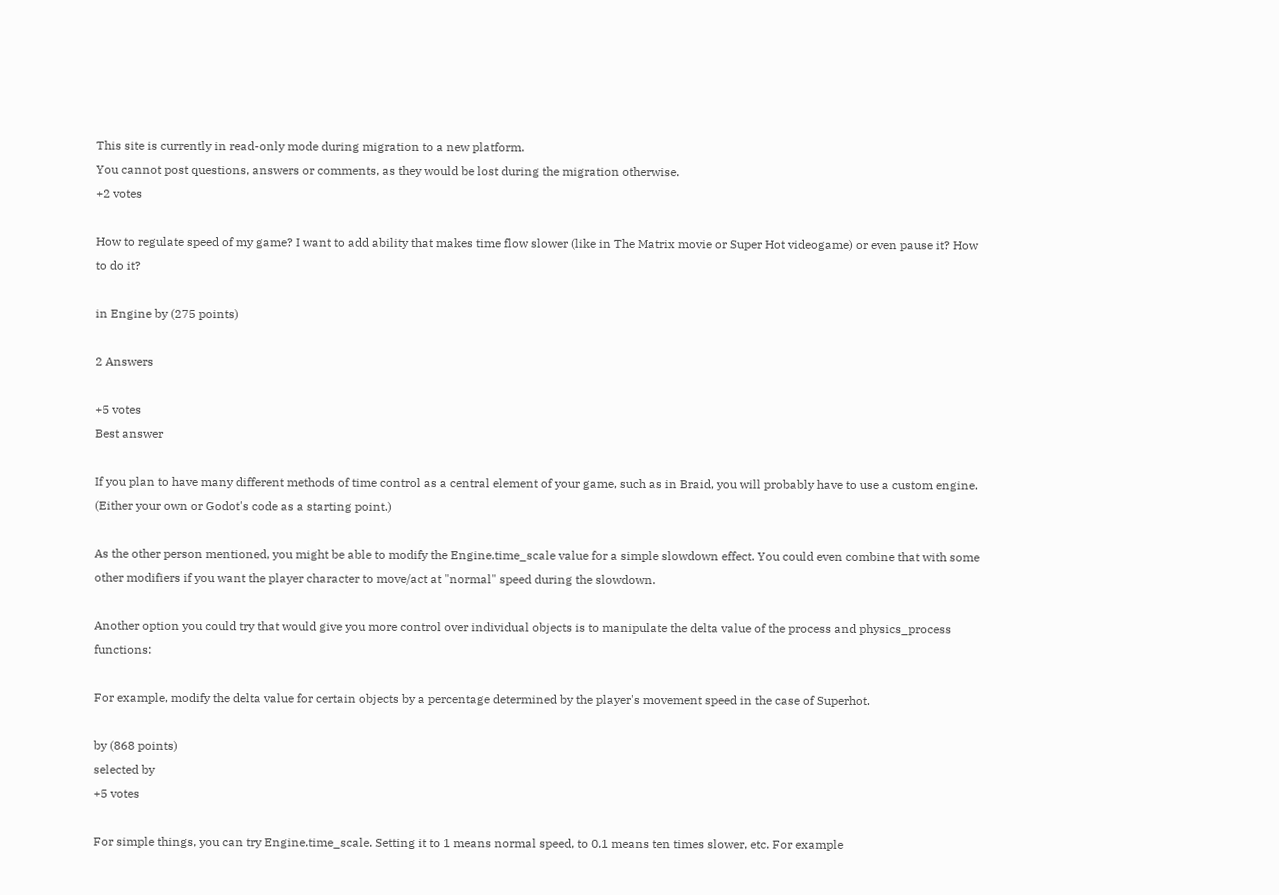This site is currently in read-only mode during migration to a new platform.
You cannot post questions, answers or comments, as they would be lost during the migration otherwise.
+2 votes

How to regulate speed of my game? I want to add ability that makes time flow slower (like in The Matrix movie or Super Hot videogame) or even pause it? How to do it?

in Engine by (275 points)

2 Answers

+5 votes
Best answer

If you plan to have many different methods of time control as a central element of your game, such as in Braid, you will probably have to use a custom engine. (Either your own or Godot's code as a starting point.)

As the other person mentioned, you might be able to modify the Engine.time_scale value for a simple slowdown effect. You could even combine that with some other modifiers if you want the player character to move/act at "normal" speed during the slowdown.

Another option you could try that would give you more control over individual objects is to manipulate the delta value of the process and physics_process functions:

For example, modify the delta value for certain objects by a percentage determined by the player's movement speed in the case of Superhot.

by (868 points)
selected by
+5 votes

For simple things, you can try Engine.time_scale. Setting it to 1 means normal speed, to 0.1 means ten times slower, etc. For example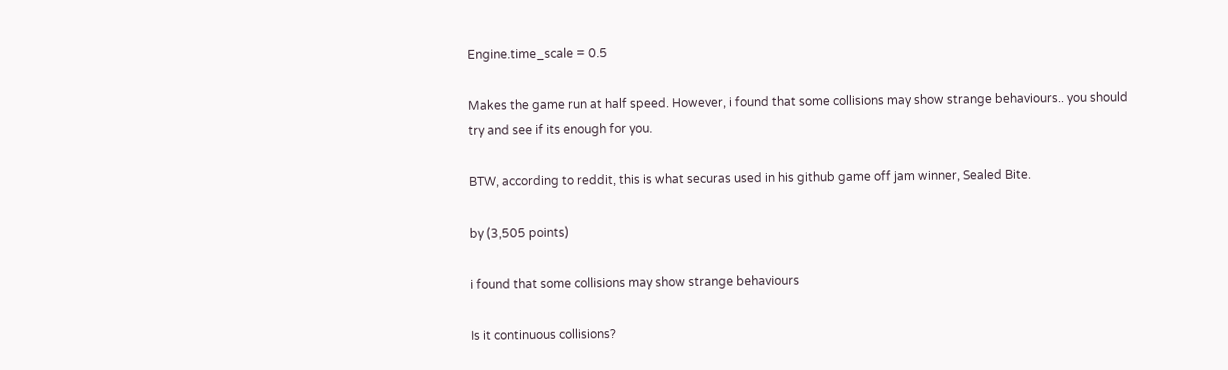Engine.time_scale = 0.5

Makes the game run at half speed. However, i found that some collisions may show strange behaviours.. you should try and see if its enough for you.

BTW, according to reddit, this is what securas used in his github game off jam winner, Sealed Bite.

by (3,505 points)

i found that some collisions may show strange behaviours

Is it continuous collisions?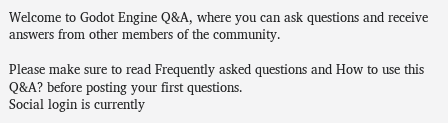Welcome to Godot Engine Q&A, where you can ask questions and receive answers from other members of the community.

Please make sure to read Frequently asked questions and How to use this Q&A? before posting your first questions.
Social login is currently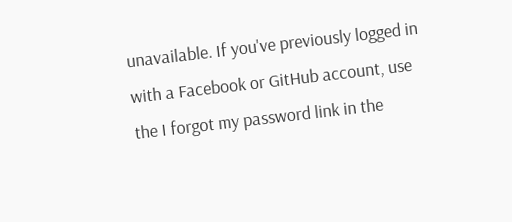unavailable. If you've previously logged in with a Facebook or GitHub account, use the I forgot my password link in the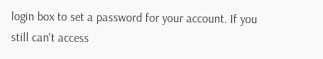login box to set a password for your account. If you still can't access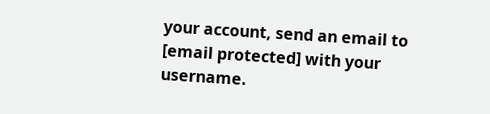your account, send an email to [email protected] with your username.